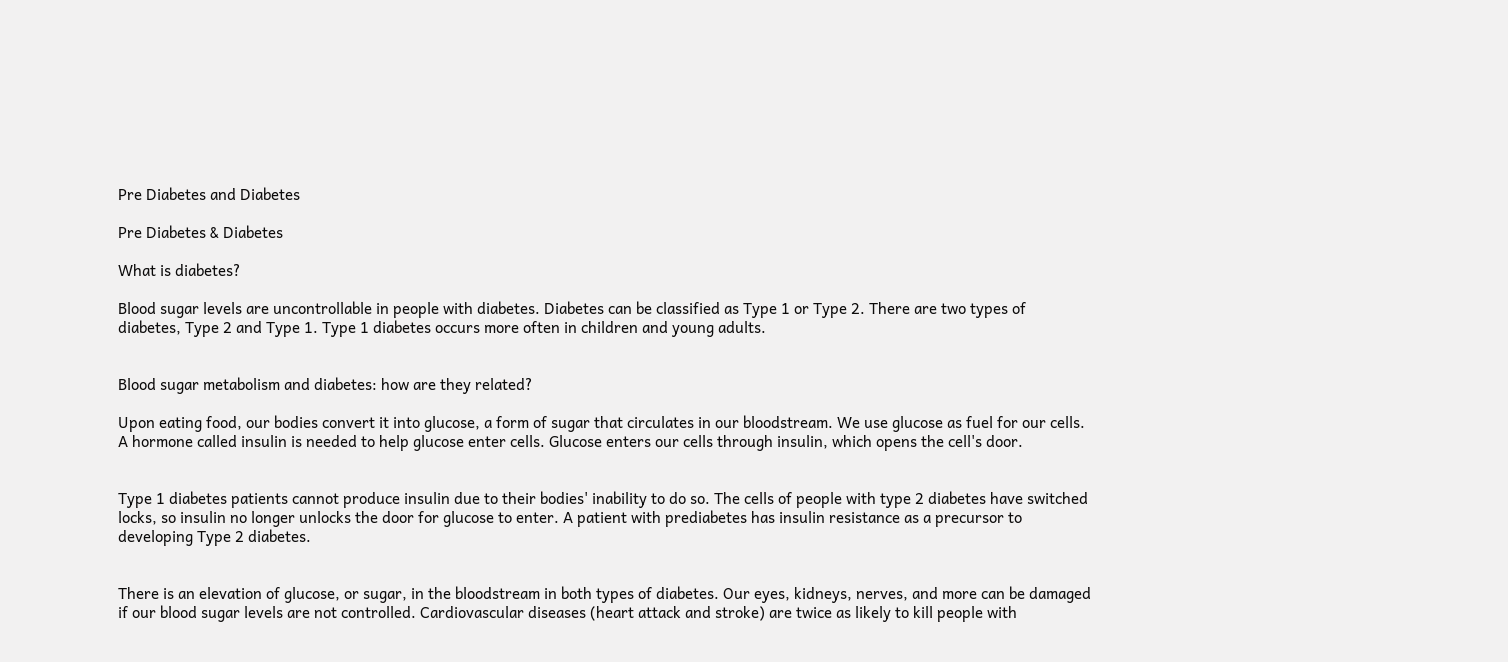Pre Diabetes and Diabetes

Pre Diabetes & Diabetes

What is diabetes?

Blood sugar levels are uncontrollable in people with diabetes. Diabetes can be classified as Type 1 or Type 2. There are two types of diabetes, Type 2 and Type 1. Type 1 diabetes occurs more often in children and young adults.


Blood sugar metabolism and diabetes: how are they related?

Upon eating food, our bodies convert it into glucose, a form of sugar that circulates in our bloodstream. We use glucose as fuel for our cells. A hormone called insulin is needed to help glucose enter cells. Glucose enters our cells through insulin, which opens the cell's door.


Type 1 diabetes patients cannot produce insulin due to their bodies' inability to do so. The cells of people with type 2 diabetes have switched locks, so insulin no longer unlocks the door for glucose to enter. A patient with prediabetes has insulin resistance as a precursor to developing Type 2 diabetes.


There is an elevation of glucose, or sugar, in the bloodstream in both types of diabetes. Our eyes, kidneys, nerves, and more can be damaged if our blood sugar levels are not controlled. Cardiovascular diseases (heart attack and stroke) are twice as likely to kill people with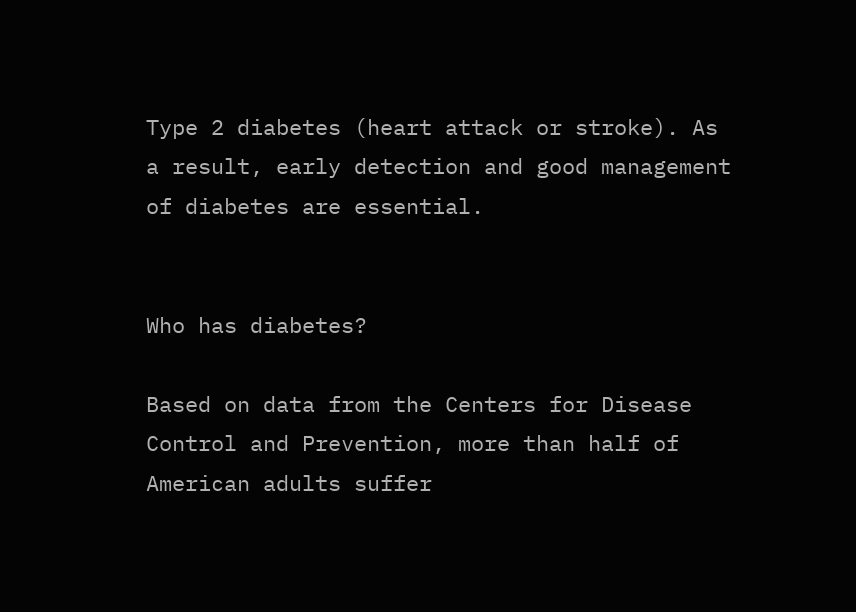Type 2 diabetes (heart attack or stroke). As a result, early detection and good management of diabetes are essential.


Who has diabetes?

Based on data from the Centers for Disease Control and Prevention, more than half of American adults suffer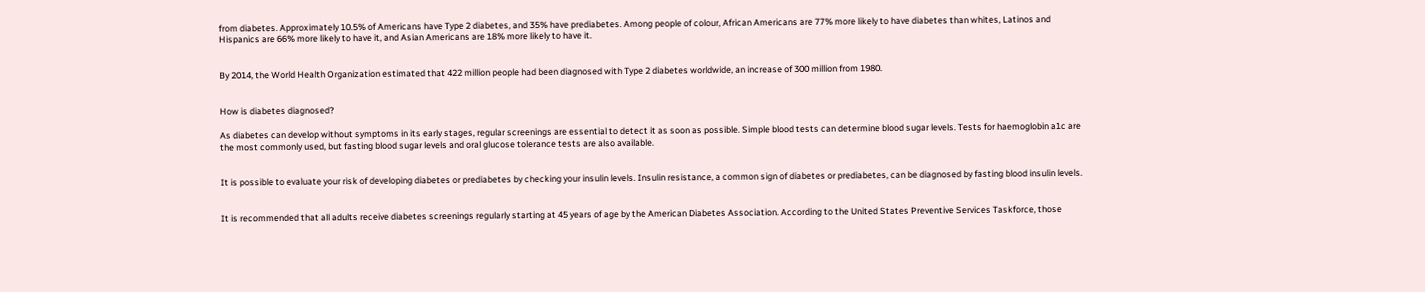from diabetes. Approximately 10.5% of Americans have Type 2 diabetes, and 35% have prediabetes. Among people of colour, African Americans are 77% more likely to have diabetes than whites, Latinos and Hispanics are 66% more likely to have it, and Asian Americans are 18% more likely to have it.


By 2014, the World Health Organization estimated that 422 million people had been diagnosed with Type 2 diabetes worldwide, an increase of 300 million from 1980.


How is diabetes diagnosed?

As diabetes can develop without symptoms in its early stages, regular screenings are essential to detect it as soon as possible. Simple blood tests can determine blood sugar levels. Tests for haemoglobin a1c are the most commonly used, but fasting blood sugar levels and oral glucose tolerance tests are also available.


It is possible to evaluate your risk of developing diabetes or prediabetes by checking your insulin levels. Insulin resistance, a common sign of diabetes or prediabetes, can be diagnosed by fasting blood insulin levels.


It is recommended that all adults receive diabetes screenings regularly starting at 45 years of age by the American Diabetes Association. According to the United States Preventive Services Taskforce, those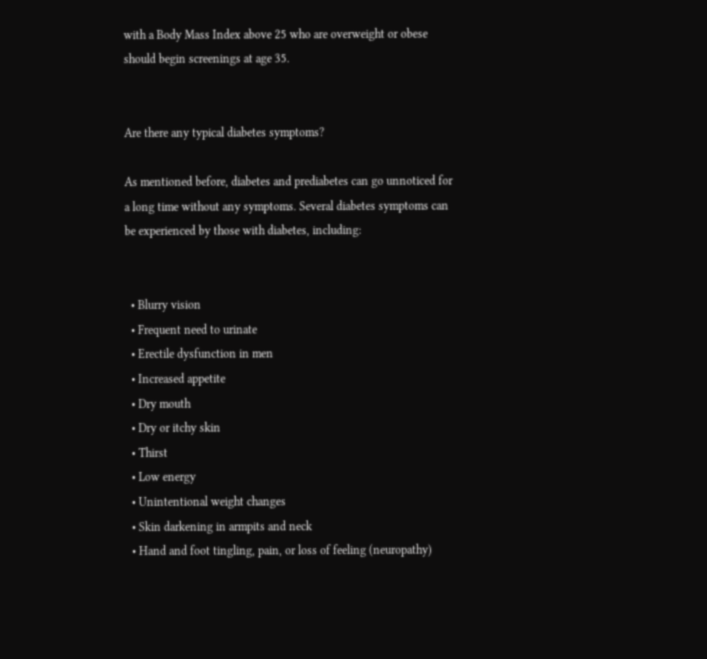with a Body Mass Index above 25 who are overweight or obese should begin screenings at age 35.


Are there any typical diabetes symptoms?

As mentioned before, diabetes and prediabetes can go unnoticed for a long time without any symptoms. Several diabetes symptoms can be experienced by those with diabetes, including:


  • Blurry vision
  • Frequent need to urinate
  • Erectile dysfunction in men
  • Increased appetite
  • Dry mouth
  • Dry or itchy skin
  • Thirst
  • Low energy
  • Unintentional weight changes
  • Skin darkening in armpits and neck
  • Hand and foot tingling, pain, or loss of feeling (neuropathy)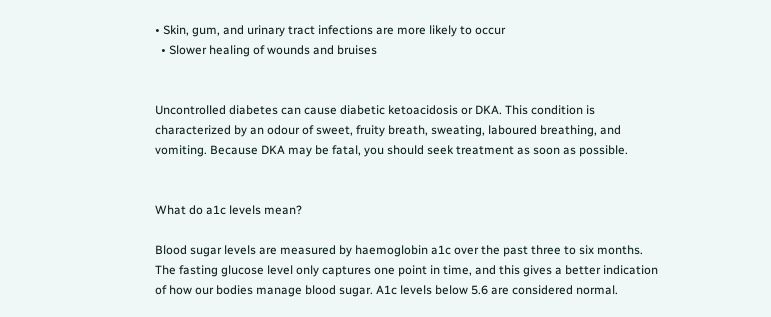• Skin, gum, and urinary tract infections are more likely to occur
  • Slower healing of wounds and bruises


Uncontrolled diabetes can cause diabetic ketoacidosis or DKA. This condition is characterized by an odour of sweet, fruity breath, sweating, laboured breathing, and vomiting. Because DKA may be fatal, you should seek treatment as soon as possible.


What do a1c levels mean?

Blood sugar levels are measured by haemoglobin a1c over the past three to six months. The fasting glucose level only captures one point in time, and this gives a better indication of how our bodies manage blood sugar. A1c levels below 5.6 are considered normal.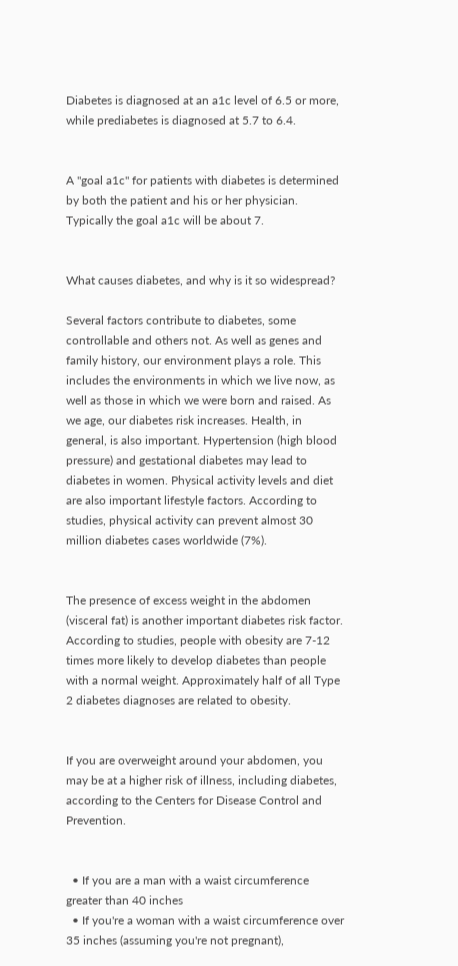Diabetes is diagnosed at an a1c level of 6.5 or more, while prediabetes is diagnosed at 5.7 to 6.4.


A "goal a1c" for patients with diabetes is determined by both the patient and his or her physician. Typically the goal a1c will be about 7.


What causes diabetes, and why is it so widespread?

Several factors contribute to diabetes, some controllable and others not. As well as genes and family history, our environment plays a role. This includes the environments in which we live now, as well as those in which we were born and raised. As we age, our diabetes risk increases. Health, in general, is also important. Hypertension (high blood pressure) and gestational diabetes may lead to diabetes in women. Physical activity levels and diet are also important lifestyle factors. According to studies, physical activity can prevent almost 30 million diabetes cases worldwide (7%).


The presence of excess weight in the abdomen (visceral fat) is another important diabetes risk factor. According to studies, people with obesity are 7-12 times more likely to develop diabetes than people with a normal weight. Approximately half of all Type 2 diabetes diagnoses are related to obesity.


If you are overweight around your abdomen, you may be at a higher risk of illness, including diabetes, according to the Centers for Disease Control and Prevention.


  • If you are a man with a waist circumference greater than 40 inches
  • If you're a woman with a waist circumference over 35 inches (assuming you're not pregnant),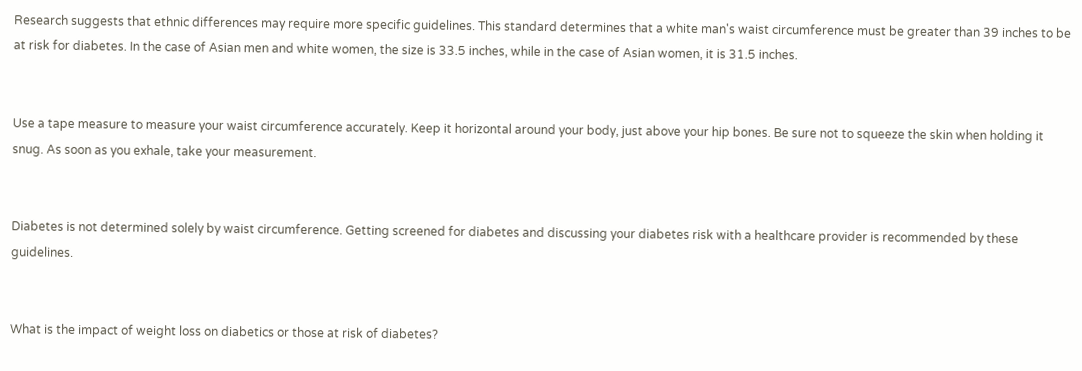Research suggests that ethnic differences may require more specific guidelines. This standard determines that a white man's waist circumference must be greater than 39 inches to be at risk for diabetes. In the case of Asian men and white women, the size is 33.5 inches, while in the case of Asian women, it is 31.5 inches.


Use a tape measure to measure your waist circumference accurately. Keep it horizontal around your body, just above your hip bones. Be sure not to squeeze the skin when holding it snug. As soon as you exhale, take your measurement.


Diabetes is not determined solely by waist circumference. Getting screened for diabetes and discussing your diabetes risk with a healthcare provider is recommended by these guidelines.


What is the impact of weight loss on diabetics or those at risk of diabetes?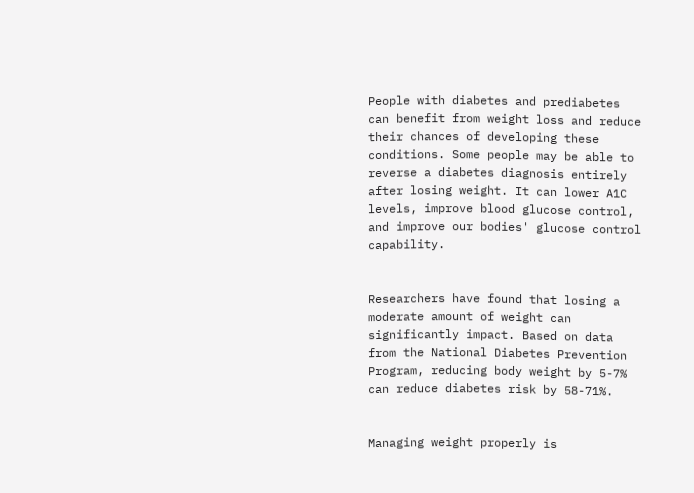People with diabetes and prediabetes can benefit from weight loss and reduce their chances of developing these conditions. Some people may be able to reverse a diabetes diagnosis entirely after losing weight. It can lower A1C levels, improve blood glucose control, and improve our bodies' glucose control capability.


Researchers have found that losing a moderate amount of weight can significantly impact. Based on data from the National Diabetes Prevention Program, reducing body weight by 5-7% can reduce diabetes risk by 58-71%.


Managing weight properly is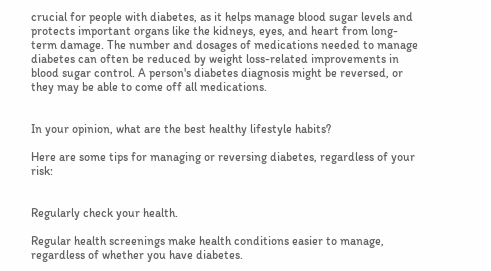crucial for people with diabetes, as it helps manage blood sugar levels and protects important organs like the kidneys, eyes, and heart from long-term damage. The number and dosages of medications needed to manage diabetes can often be reduced by weight loss-related improvements in blood sugar control. A person's diabetes diagnosis might be reversed, or they may be able to come off all medications.


In your opinion, what are the best healthy lifestyle habits?

Here are some tips for managing or reversing diabetes, regardless of your risk:


Regularly check your health.

Regular health screenings make health conditions easier to manage, regardless of whether you have diabetes.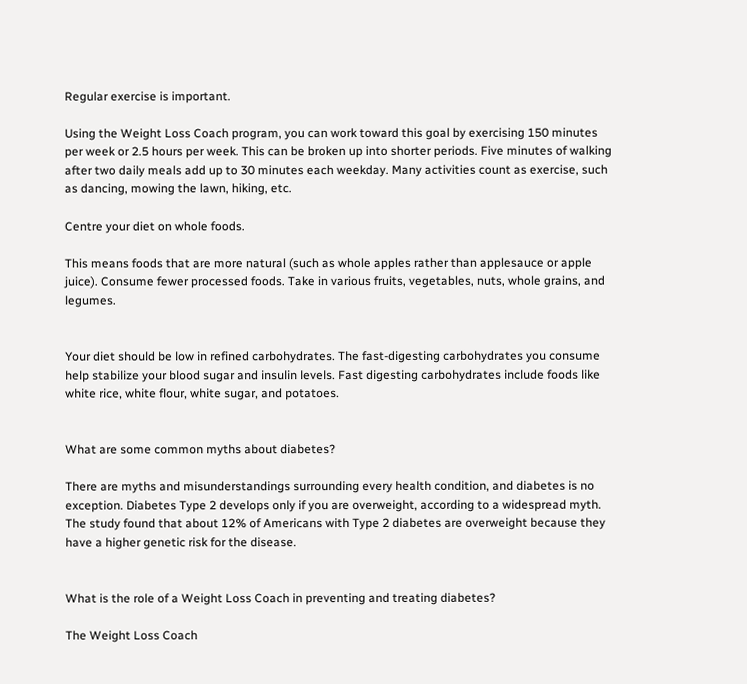Regular exercise is important.

Using the Weight Loss Coach program, you can work toward this goal by exercising 150 minutes per week or 2.5 hours per week. This can be broken up into shorter periods. Five minutes of walking after two daily meals add up to 30 minutes each weekday. Many activities count as exercise, such as dancing, mowing the lawn, hiking, etc.

Centre your diet on whole foods.

This means foods that are more natural (such as whole apples rather than applesauce or apple juice). Consume fewer processed foods. Take in various fruits, vegetables, nuts, whole grains, and legumes.


Your diet should be low in refined carbohydrates. The fast-digesting carbohydrates you consume help stabilize your blood sugar and insulin levels. Fast digesting carbohydrates include foods like white rice, white flour, white sugar, and potatoes.


What are some common myths about diabetes?

There are myths and misunderstandings surrounding every health condition, and diabetes is no exception. Diabetes Type 2 develops only if you are overweight, according to a widespread myth. The study found that about 12% of Americans with Type 2 diabetes are overweight because they have a higher genetic risk for the disease.


What is the role of a Weight Loss Coach in preventing and treating diabetes?

The Weight Loss Coach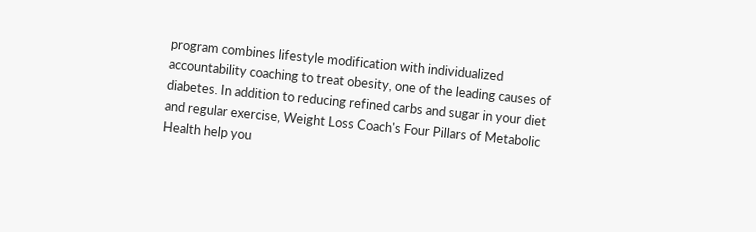program combines lifestyle modification with individualized accountability coaching to treat obesity, one of the leading causes of diabetes. In addition to reducing refined carbs and sugar in your diet and regular exercise, Weight Loss Coach's Four Pillars of Metabolic Health help you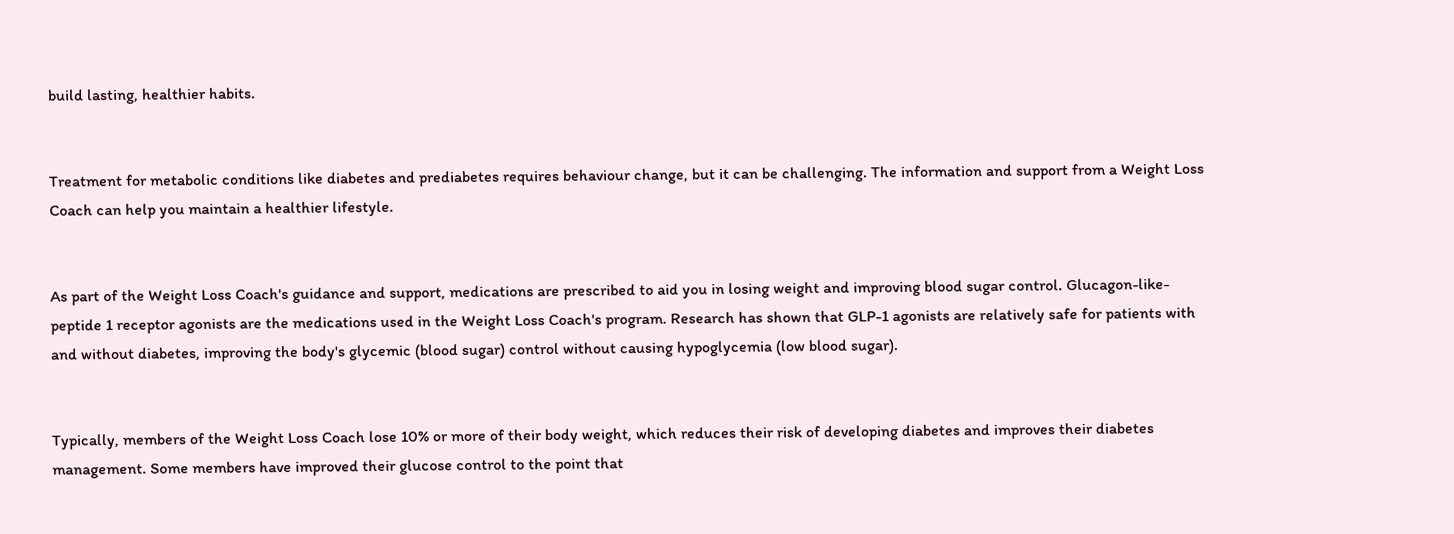build lasting, healthier habits.


Treatment for metabolic conditions like diabetes and prediabetes requires behaviour change, but it can be challenging. The information and support from a Weight Loss Coach can help you maintain a healthier lifestyle.


As part of the Weight Loss Coach's guidance and support, medications are prescribed to aid you in losing weight and improving blood sugar control. Glucagon-like-peptide 1 receptor agonists are the medications used in the Weight Loss Coach's program. Research has shown that GLP-1 agonists are relatively safe for patients with and without diabetes, improving the body's glycemic (blood sugar) control without causing hypoglycemia (low blood sugar).


Typically, members of the Weight Loss Coach lose 10% or more of their body weight, which reduces their risk of developing diabetes and improves their diabetes management. Some members have improved their glucose control to the point that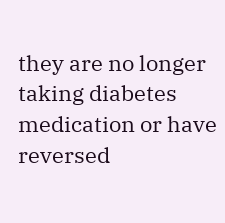they are no longer taking diabetes medication or have reversed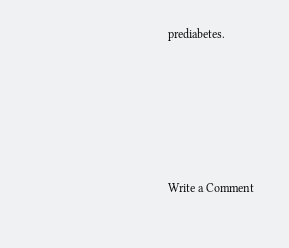prediabetes.





Write a Comment